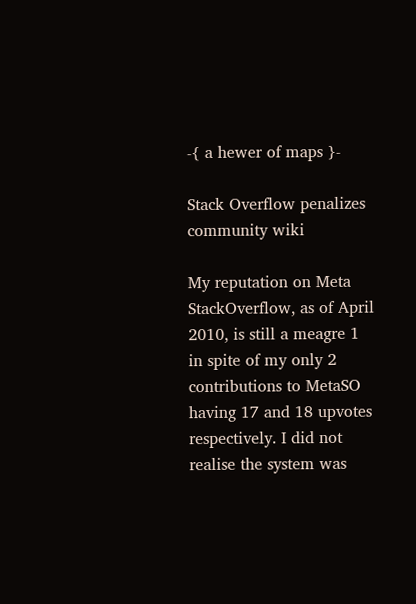-{ a hewer of maps }-

Stack Overflow penalizes community wiki

My reputation on Meta StackOverflow, as of April 2010, is still a meagre 1 in spite of my only 2 contributions to MetaSO having 17 and 18 upvotes respectively. I did not realise the system was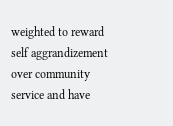weighted to reward self aggrandizement over community service and have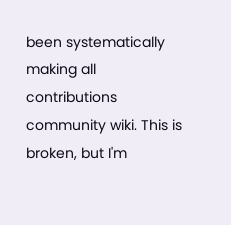been systematically making all contributions community wiki. This is broken, but I'm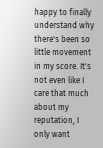happy to finally understand why there's been so little movement in my score. It's not even like I care that much about my reputation, I only want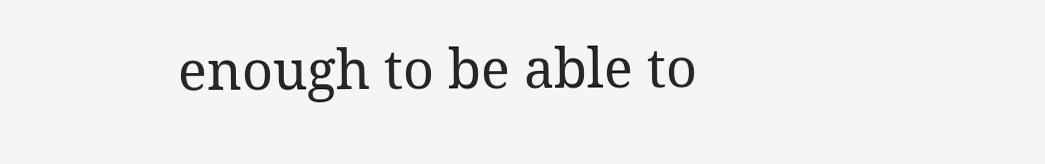enough to be able to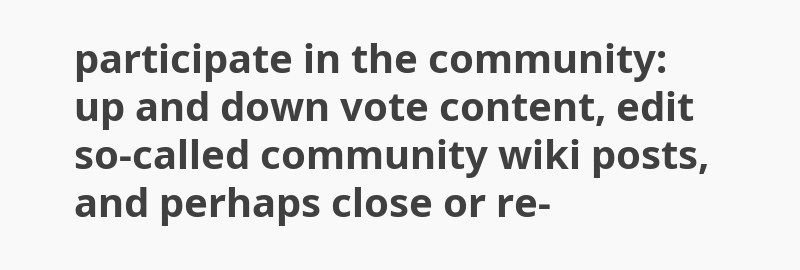participate in the community: up and down vote content, edit so-called community wiki posts, and perhaps close or re-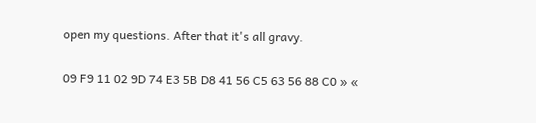open my questions. After that it's all gravy.

09 F9 11 02 9D 74 E3 5B D8 41 56 C5 63 56 88 C0 » «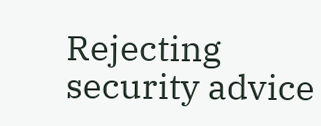Rejecting security advice